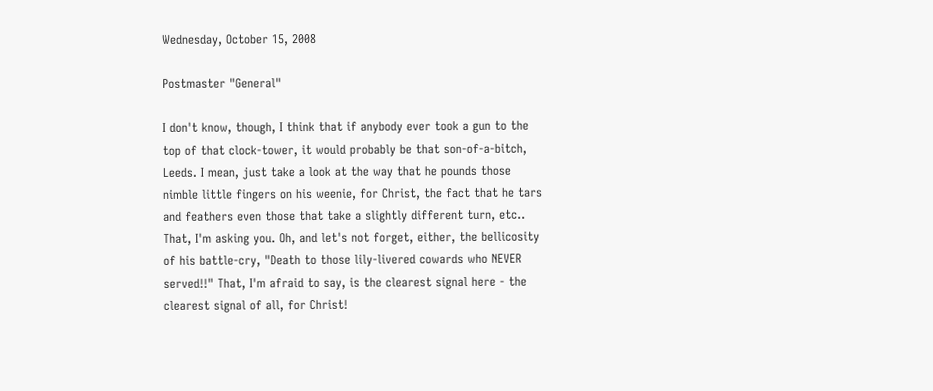Wednesday, October 15, 2008

Postmaster "General"

I don't know, though, I think that if anybody ever took a gun to the top of that clock-tower, it would probably be that son-of-a-bitch, Leeds. I mean, just take a look at the way that he pounds those nimble little fingers on his weenie, for Christ, the fact that he tars and feathers even those that take a slightly different turn, etc.. That, I'm asking you. Oh, and let's not forget, either, the bellicosity of his battle-cry, "Death to those lily-livered cowards who NEVER served!!" That, I'm afraid to say, is the clearest signal here - the clearest signal of all, for Christ!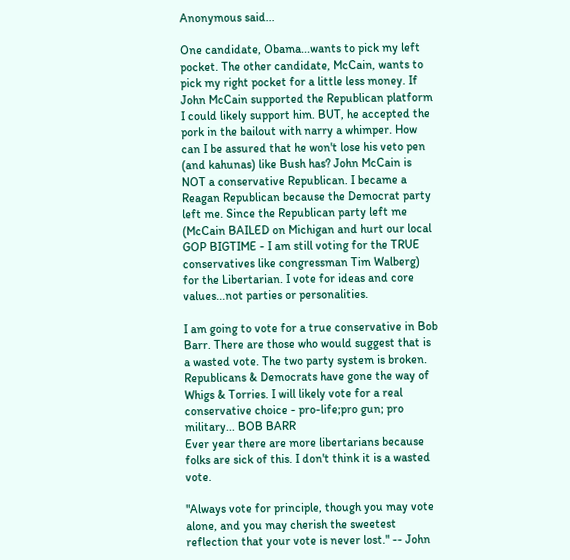Anonymous said...

One candidate, Obama...wants to pick my left pocket. The other candidate, McCain, wants to pick my right pocket for a little less money. If John McCain supported the Republican platform I could likely support him. BUT, he accepted the pork in the bailout with narry a whimper. How can I be assured that he won't lose his veto pen (and kahunas) like Bush has? John McCain is NOT a conservative Republican. I became a Reagan Republican because the Democrat party left me. Since the Republican party left me (McCain BAILED on Michigan and hurt our local GOP BIGTIME - I am still voting for the TRUE conservatives like congressman Tim Walberg) for the Libertarian. I vote for ideas and core values...not parties or personalities.

I am going to vote for a true conservative in Bob Barr. There are those who would suggest that is a wasted vote. The two party system is broken. Republicans & Democrats have gone the way of Whigs & Torries. I will likely vote for a real conservative choice - pro-life;pro gun; pro military... BOB BARR
Ever year there are more libertarians because folks are sick of this. I don't think it is a wasted vote.

"Always vote for principle, though you may vote alone, and you may cherish the sweetest reflection that your vote is never lost." -- John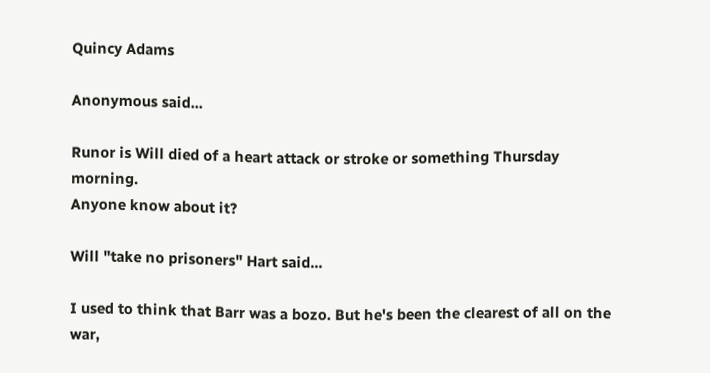Quincy Adams

Anonymous said...

Runor is Will died of a heart attack or stroke or something Thursday morning.
Anyone know about it?

Will "take no prisoners" Hart said...

I used to think that Barr was a bozo. But he's been the clearest of all on the war,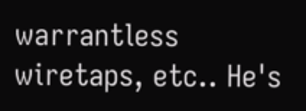warrantless wiretaps, etc.. He's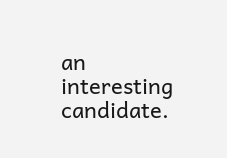an interesting candidate.